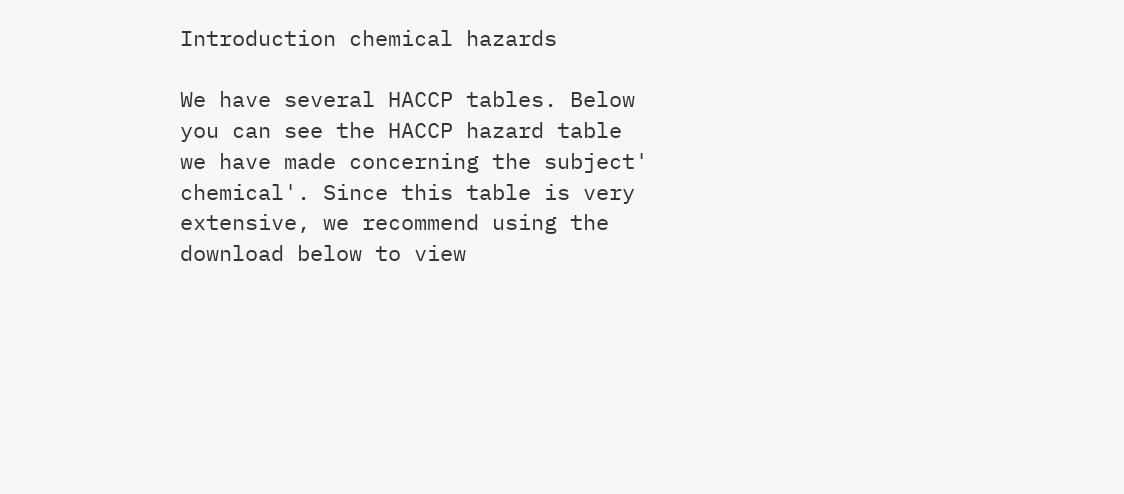Introduction chemical hazards

We have several HACCP tables. Below you can see the HACCP hazard table we have made concerning the subject' chemical'. Since this table is very extensive, we recommend using the download below to view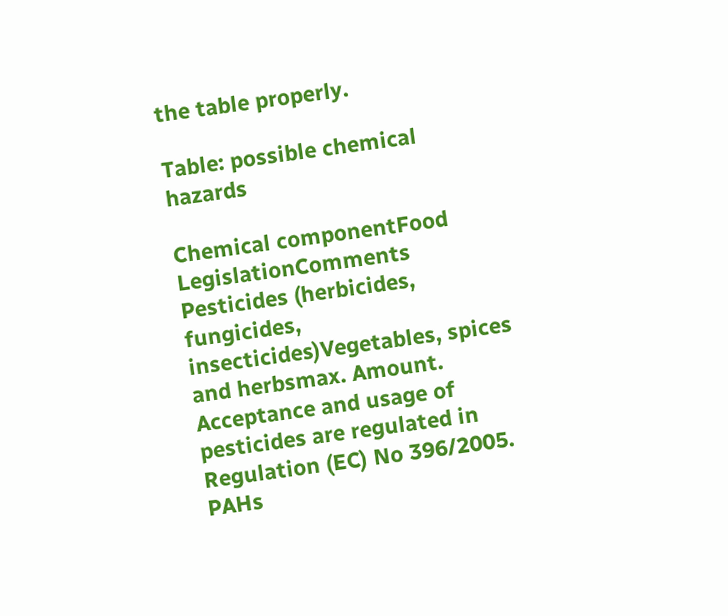the table properly.

Table: possible chemical hazards

Chemical componentFood LegislationComments
Pesticides (herbicides, fungicides, insecticides)Vegetables, spices and herbsmax. Amount. Acceptance and usage of pesticides are regulated in Regulation (EC) No 396/2005.
PAHs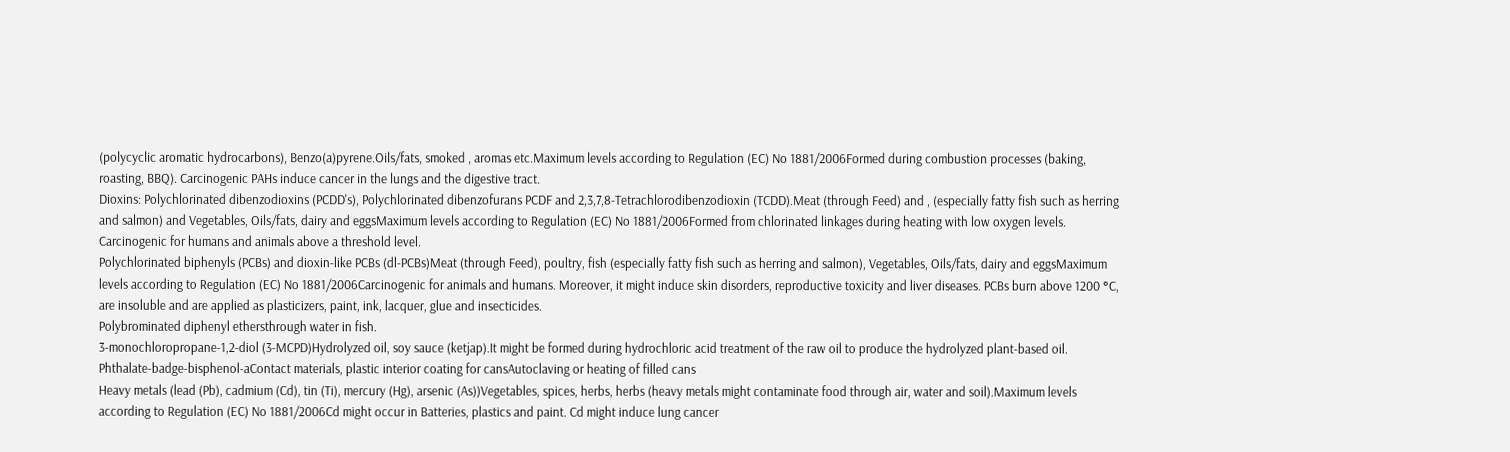(polycyclic aromatic hydrocarbons), Benzo(a)pyrene.Oils/fats, smoked , aromas etc.Maximum levels according to Regulation (EC) No 1881/2006Formed during combustion processes (baking, roasting, BBQ). Carcinogenic PAHs induce cancer in the lungs and the digestive tract.
Dioxins: Polychlorinated dibenzodioxins (PCDD's), Polychlorinated dibenzofurans PCDF and 2,3,7,8-Tetrachlorodibenzodioxin (TCDD).Meat (through Feed) and , (especially fatty fish such as herring and salmon) and Vegetables, Oils/fats, dairy and eggsMaximum levels according to Regulation (EC) No 1881/2006Formed from chlorinated linkages during heating with low oxygen levels. Carcinogenic for humans and animals above a threshold level.
Polychlorinated biphenyls (PCBs) and dioxin-like PCBs (dl-PCBs)Meat (through Feed), poultry, fish (especially fatty fish such as herring and salmon), Vegetables, Oils/fats, dairy and eggsMaximum levels according to Regulation (EC) No 1881/2006Carcinogenic for animals and humans. Moreover, it might induce skin disorders, reproductive toxicity and liver diseases. PCBs burn above 1200 °C, are insoluble and are applied as plasticizers, paint, ink, lacquer, glue and insecticides.
Polybrominated diphenyl ethersthrough water in fish.
3-monochloropropane-1,2-diol (3-MCPD)Hydrolyzed oil, soy sauce (ketjap).It might be formed during hydrochloric acid treatment of the raw oil to produce the hydrolyzed plant-based oil.
Phthalate-badge-bisphenol-aContact materials, plastic interior coating for cansAutoclaving or heating of filled cans
Heavy metals (lead (Pb), cadmium (Cd), tin (Ti), mercury (Hg), arsenic (As))Vegetables, spices, herbs, herbs (heavy metals might contaminate food through air, water and soil).Maximum levels according to Regulation (EC) No 1881/2006Cd might occur in Batteries, plastics and paint. Cd might induce lung cancer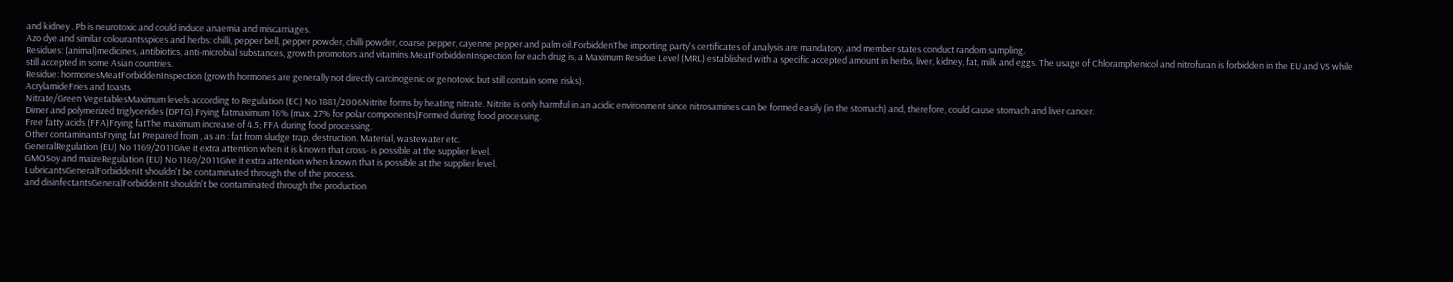and kidney . Pb is neurotoxic and could induce anaemia and miscarriages.
Azo dye and similar colourantsspices and herbs: chilli, pepper bell, pepper powder, chilli powder, coarse pepper, cayenne pepper and palm oil.ForbiddenThe importing party's certificates of analysis are mandatory, and member states conduct random sampling.
Residues: (animal)medicines, antibiotics, anti-microbial substances, growth promotors and vitamins.MeatForbiddenInspection for each drug is, a Maximum Residue Level (MRL) established with a specific accepted amount in herbs, liver, kidney, fat, milk and eggs. The usage of Chloramphenicol and nitrofuran is forbidden in the EU and VS while still accepted in some Asian countries.
Residue: hormonesMeatForbiddenInspection (growth hormones are generally not directly carcinogenic or genotoxic but still contain some risks).
AcrylamideFries and toasts
Nitrate/Green VegetablesMaximum levels according to Regulation (EC) No 1881/2006Nitrite forms by heating nitrate. Nitrite is only harmful in an acidic environment since nitrosamines can be formed easily (in the stomach) and, therefore, could cause stomach and liver cancer.
Dimer and polymerized triglycerides (DPTG).Frying fatmaximum 16% (max. 27% for polar components)Formed during food processing.
Free fatty acids (FFA)Frying fatThe maximum increase of 4.5; FFA during food processing.
Other contaminantsFrying fat Prepared from , as an : fat from sludge trap, destruction. Material, wastewater etc.
GeneralRegulation (EU) No 1169/2011Give it extra attention when it is known that cross- is possible at the supplier level.
GMOSoy and maizeRegulation (EU) No 1169/2011Give it extra attention when known that is possible at the supplier level.
LubricantsGeneralForbiddenIt shouldn't be contaminated through the of the process.
and disinfectantsGeneralForbiddenIt shouldn't be contaminated through the production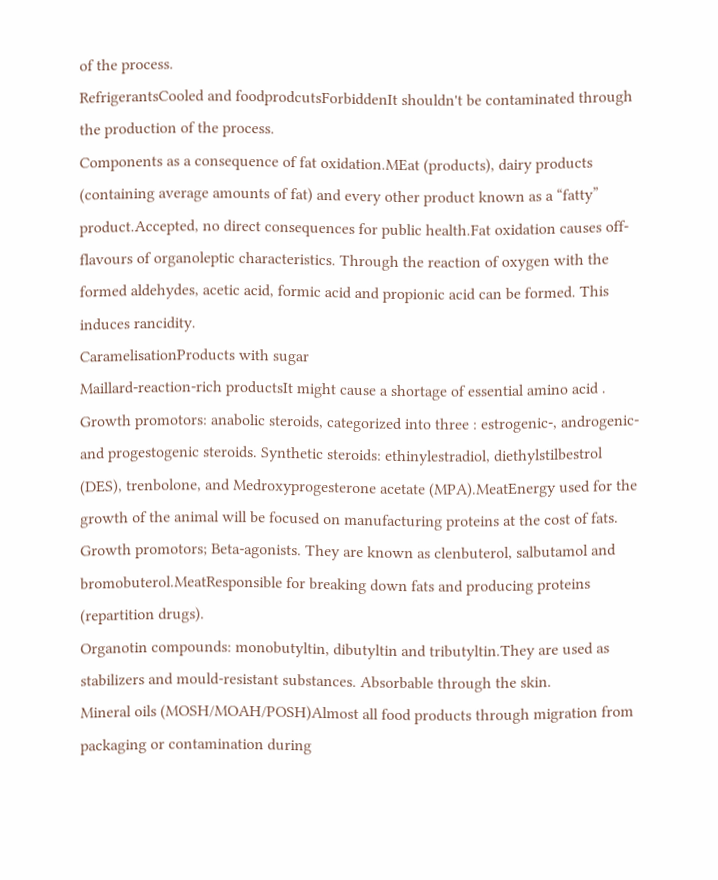of the process.
RefrigerantsCooled and foodprodcutsForbiddenIt shouldn't be contaminated through the production of the process.
Components as a consequence of fat oxidation.MEat (products), dairy products (containing average amounts of fat) and every other product known as a “fatty” product.Accepted, no direct consequences for public health.Fat oxidation causes off-flavours of organoleptic characteristics. Through the reaction of oxygen with the formed aldehydes, acetic acid, formic acid and propionic acid can be formed. This induces rancidity.
CaramelisationProducts with sugar
Maillard-reaction-rich productsIt might cause a shortage of essential amino acid .
Growth promotors: anabolic steroids, categorized into three : estrogenic-, androgenic- and progestogenic steroids. Synthetic steroids: ethinylestradiol, diethylstilbestrol (DES), trenbolone, and Medroxyprogesterone acetate (MPA).MeatEnergy used for the growth of the animal will be focused on manufacturing proteins at the cost of fats.
Growth promotors; Beta-agonists. They are known as clenbuterol, salbutamol and bromobuterol.MeatResponsible for breaking down fats and producing proteins (repartition drugs).
Organotin compounds: monobutyltin, dibutyltin and tributyltin.They are used as stabilizers and mould-resistant substances. Absorbable through the skin.
Mineral oils (MOSH/MOAH/POSH)Almost all food products through migration from packaging or contamination during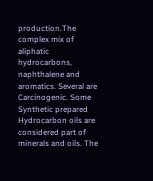production.The complex mix of aliphatic hydrocarbons, naphthalene and aromatics. Several are Carcinogenic. Some Synthetic prepared Hydrocarbon oils are considered part of minerals and oils. The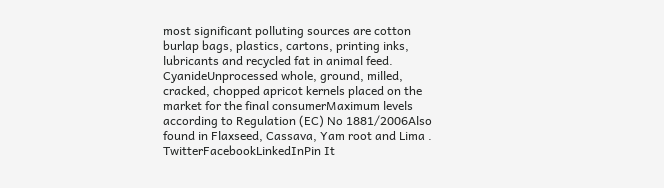most significant polluting sources are cotton burlap bags, plastics, cartons, printing inks, lubricants and recycled fat in animal feed.
CyanideUnprocessed whole, ground, milled, cracked, chopped apricot kernels placed on the market for the final consumerMaximum levels according to Regulation (EC) No 1881/2006Also found in Flaxseed, Cassava, Yam root and Lima .
TwitterFacebookLinkedInPin It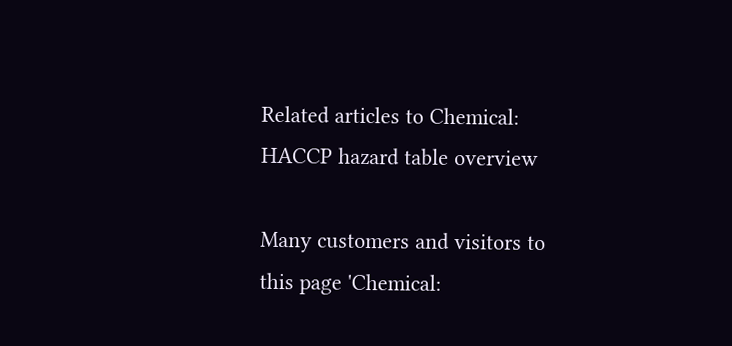Related articles to Chemical: HACCP hazard table overview

Many customers and visitors to this page 'Chemical: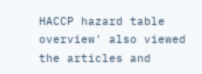HACCP hazard table overview' also viewed the articles and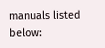manuals listed below: